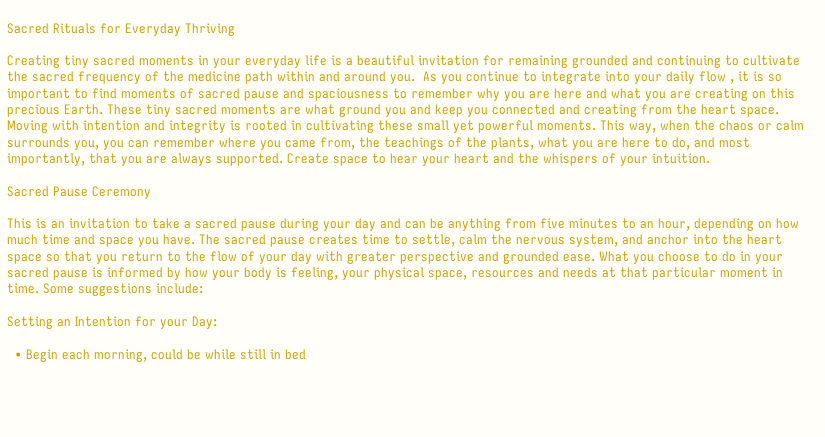Sacred Rituals for Everyday Thriving

Creating tiny sacred moments in your everyday life is a beautiful invitation for remaining grounded and continuing to cultivate the sacred frequency of the medicine path within and around you.  As you continue to integrate into your daily flow , it is so important to find moments of sacred pause and spaciousness to remember why you are here and what you are creating on this precious Earth. These tiny sacred moments are what ground you and keep you connected and creating from the heart space. Moving with intention and integrity is rooted in cultivating these small yet powerful moments. This way, when the chaos or calm surrounds you, you can remember where you came from, the teachings of the plants, what you are here to do, and most importantly, that you are always supported. Create space to hear your heart and the whispers of your intuition.

Sacred Pause Ceremony

This is an invitation to take a sacred pause during your day and can be anything from five minutes to an hour, depending on how much time and space you have. The sacred pause creates time to settle, calm the nervous system, and anchor into the heart space so that you return to the flow of your day with greater perspective and grounded ease. What you choose to do in your sacred pause is informed by how your body is feeling, your physical space, resources and needs at that particular moment in time. Some suggestions include:

Setting an Intention for your Day:

  • Begin each morning, could be while still in bed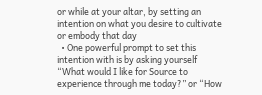or while at your altar, by setting an intention on what you desire to cultivate or embody that day
  • One powerful prompt to set this intention with is by asking yourself “What would I like for Source to experience through me today?” or “How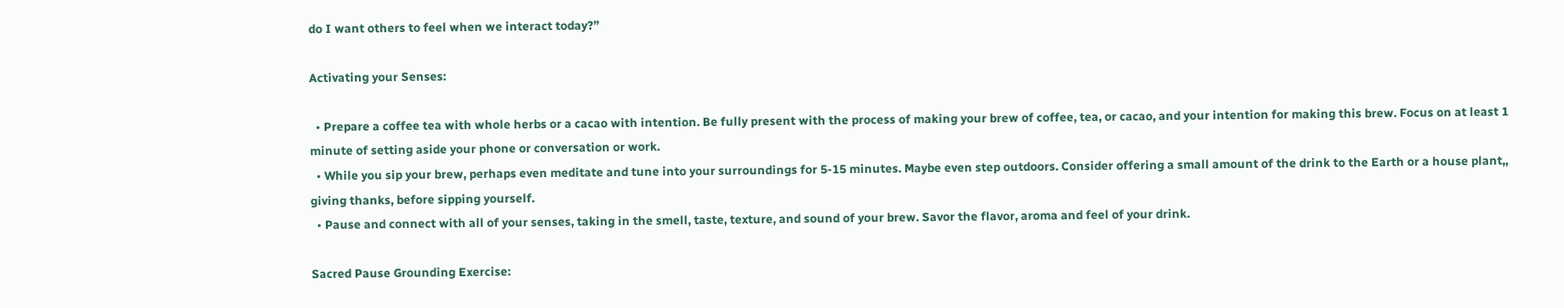do I want others to feel when we interact today?”

Activating your Senses:

  • Prepare a coffee tea with whole herbs or a cacao with intention. Be fully present with the process of making your brew of coffee, tea, or cacao, and your intention for making this brew. Focus on at least 1 minute of setting aside your phone or conversation or work.
  • While you sip your brew, perhaps even meditate and tune into your surroundings for 5-15 minutes. Maybe even step outdoors. Consider offering a small amount of the drink to the Earth or a house plant,, giving thanks, before sipping yourself.
  • Pause and connect with all of your senses, taking in the smell, taste, texture, and sound of your brew. Savor the flavor, aroma and feel of your drink.

Sacred Pause Grounding Exercise: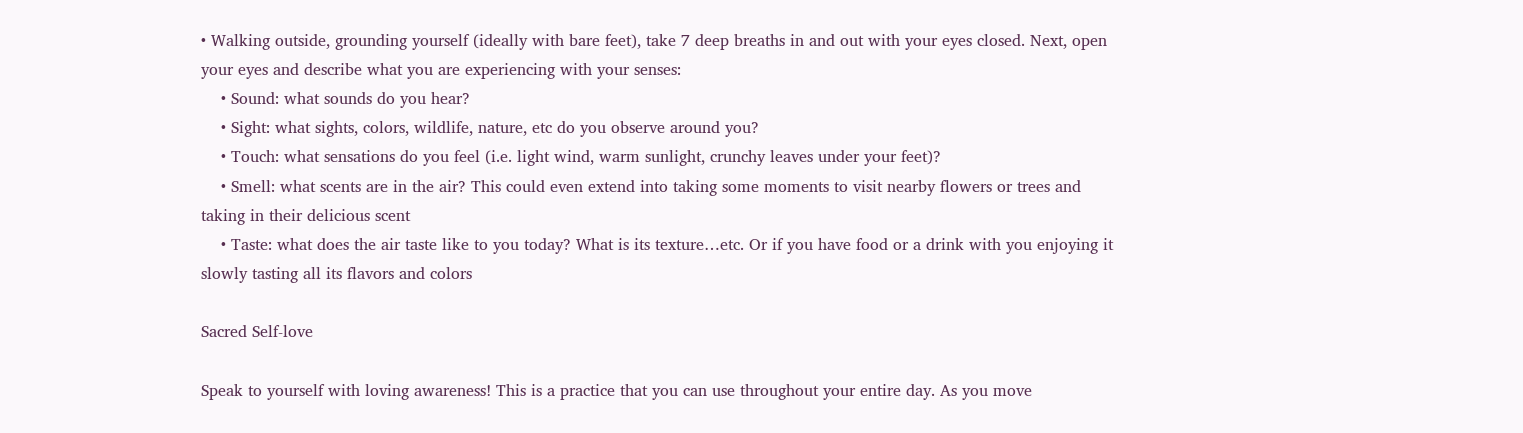• Walking outside, grounding yourself (ideally with bare feet), take 7 deep breaths in and out with your eyes closed. Next, open your eyes and describe what you are experiencing with your senses:
    • Sound: what sounds do you hear?
    • Sight: what sights, colors, wildlife, nature, etc do you observe around you?
    • Touch: what sensations do you feel (i.e. light wind, warm sunlight, crunchy leaves under your feet)?
    • Smell: what scents are in the air? This could even extend into taking some moments to visit nearby flowers or trees and taking in their delicious scent
    • Taste: what does the air taste like to you today? What is its texture…etc. Or if you have food or a drink with you enjoying it slowly tasting all its flavors and colors

Sacred Self-love

Speak to yourself with loving awareness! This is a practice that you can use throughout your entire day. As you move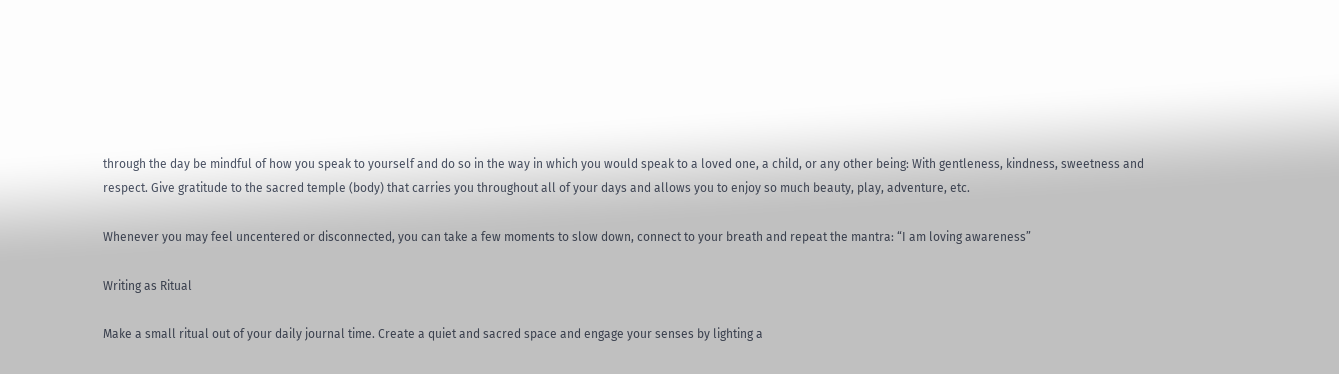through the day be mindful of how you speak to yourself and do so in the way in which you would speak to a loved one, a child, or any other being: With gentleness, kindness, sweetness and respect. Give gratitude to the sacred temple (body) that carries you throughout all of your days and allows you to enjoy so much beauty, play, adventure, etc.

Whenever you may feel uncentered or disconnected, you can take a few moments to slow down, connect to your breath and repeat the mantra: “I am loving awareness”

Writing as Ritual

Make a small ritual out of your daily journal time. Create a quiet and sacred space and engage your senses by lighting a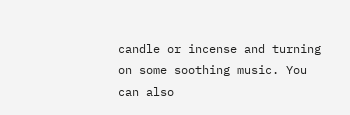candle or incense and turning on some soothing music. You can also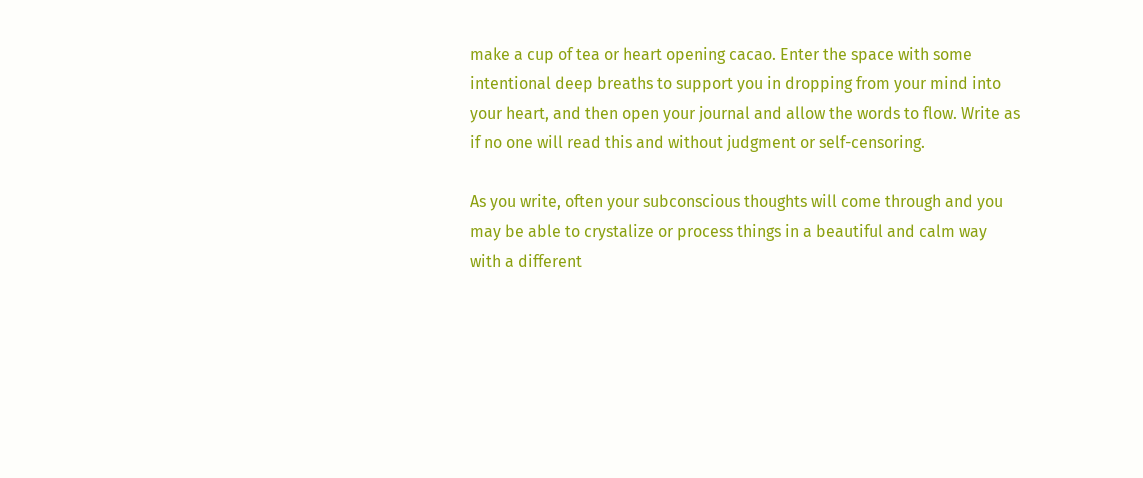make a cup of tea or heart opening cacao. Enter the space with some intentional deep breaths to support you in dropping from your mind into your heart, and then open your journal and allow the words to flow. Write as if no one will read this and without judgment or self-censoring.

As you write, often your subconscious thoughts will come through and you may be able to crystalize or process things in a beautiful and calm way with a different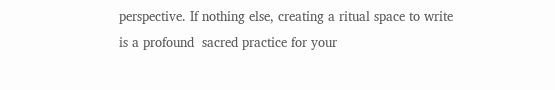perspective. If nothing else, creating a ritual space to write is a profound  sacred practice for your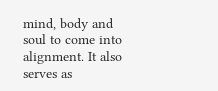mind, body and soul to come into alignment. It also serves as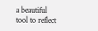a beautiful tool to reflect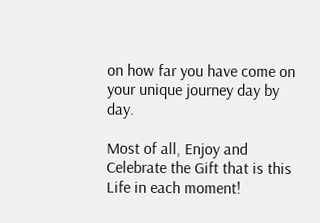on how far you have come on your unique journey day by day.

Most of all, Enjoy and Celebrate the Gift that is this Life in each moment!